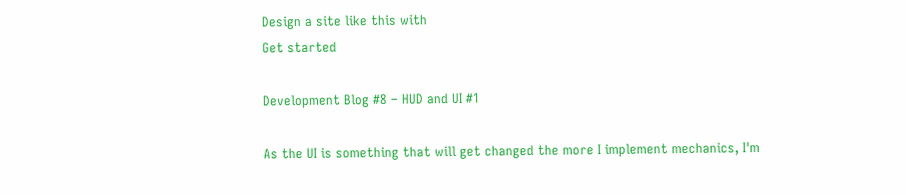Design a site like this with
Get started

Development Blog #8 – HUD and UI #1

As the UI is something that will get changed the more I implement mechanics, I'm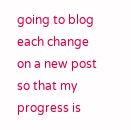going to blog each change on a new post so that my progress is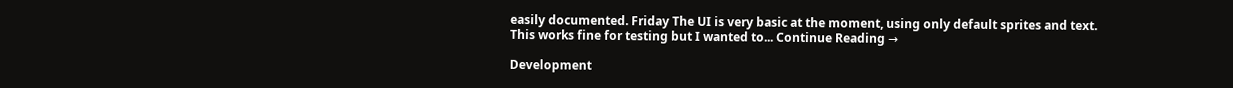easily documented. Friday The UI is very basic at the moment, using only default sprites and text. This works fine for testing but I wanted to... Continue Reading →

Development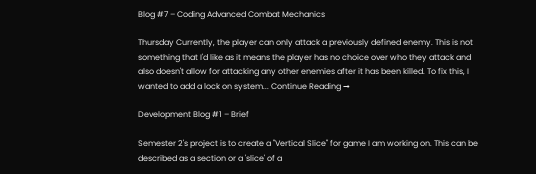Blog #7 – Coding Advanced Combat Mechanics

Thursday Currently, the player can only attack a previously defined enemy. This is not something that I'd like as it means the player has no choice over who they attack and also doesn't allow for attacking any other enemies after it has been killed. To fix this, I wanted to add a lock on system... Continue Reading →

Development Blog #1 – Brief

Semester 2's project is to create a "Vertical Slice" for game I am working on. This can be described as a section or a 'slice' of a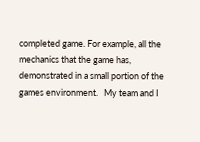completed game. For example, all the mechanics that the game has, demonstrated in a small portion of the games environment.   My team and I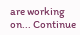are working on... Continue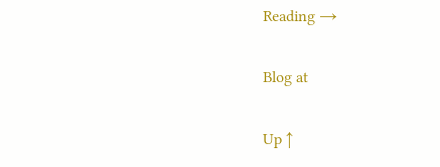Reading →

Blog at

Up ↑